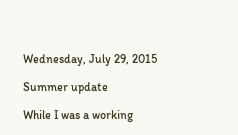Wednesday, July 29, 2015

Summer update

While I was a working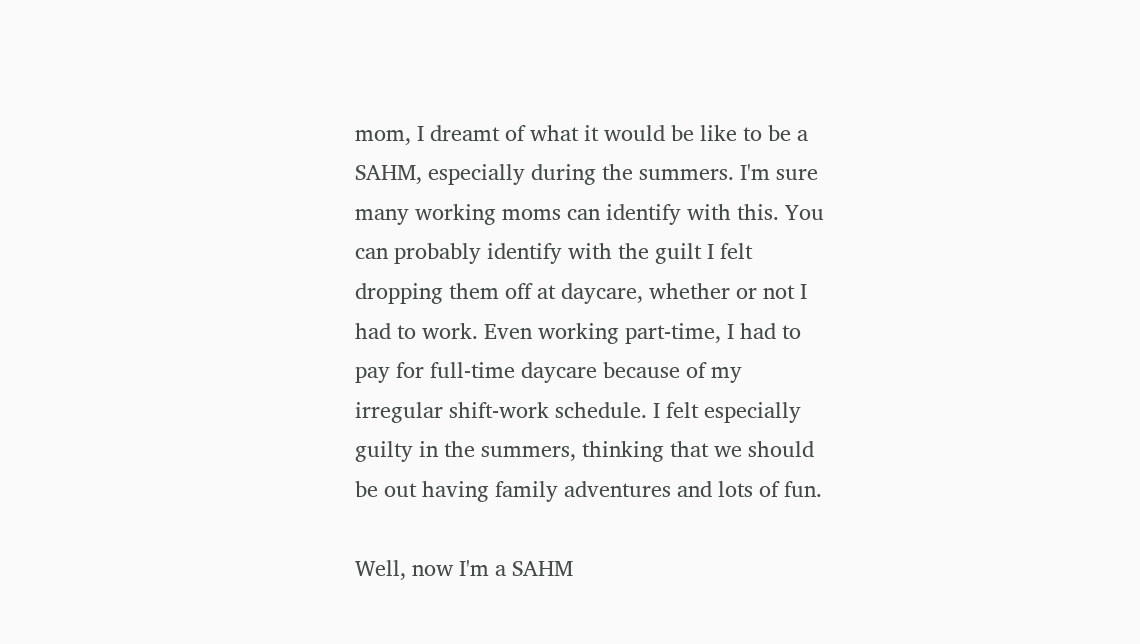mom, I dreamt of what it would be like to be a SAHM, especially during the summers. I'm sure many working moms can identify with this. You can probably identify with the guilt I felt dropping them off at daycare, whether or not I had to work. Even working part-time, I had to pay for full-time daycare because of my irregular shift-work schedule. I felt especially guilty in the summers, thinking that we should be out having family adventures and lots of fun.

Well, now I'm a SAHM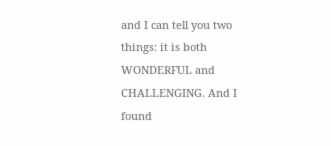and I can tell you two things: it is both WONDERFUL and CHALLENGING. And I found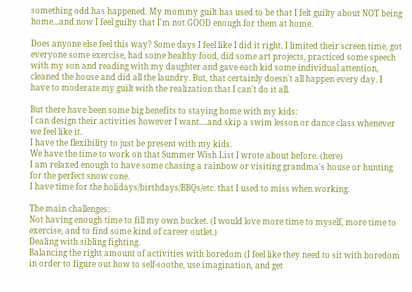something odd has happened. My mommy guilt has used to be that I felt guilty about NOT being home...and now I feel guilty that I'm not GOOD enough for them at home.

Does anyone else feel this way? Some days I feel like I did it right. I limited their screen time, got everyone some exercise, had some healthy food, did some art projects, practiced some speech with my son and reading with my daughter and gave each kid some individual attention, cleaned the house and did all the laundry. But, that certainly doesn't all happen every day. I have to moderate my guilt with the realization that I can't do it all.

But there have been some big benefits to staying home with my kids:
I can design their activities however I want....and skip a swim lesson or dance class whenever we feel like it.
I have the flexibility to just be present with my kids.
We have the time to work on that Summer Wish List I wrote about before. (here)
I am relaxed enough to have some chasing a rainbow or visiting grandma's house or hunting for the perfect snow cone.
I have time for the holidays/birthdays/BBQs/etc. that I used to miss when working.

The main challenges:
Not having enough time to fill my own bucket. (I would love more time to myself, more time to exercise, and to find some kind of career outlet.)
Dealing with sibling fighting.
Balancing the right amount of activities with boredom (I feel like they need to sit with boredom in order to figure out how to self-soothe, use imagination, and get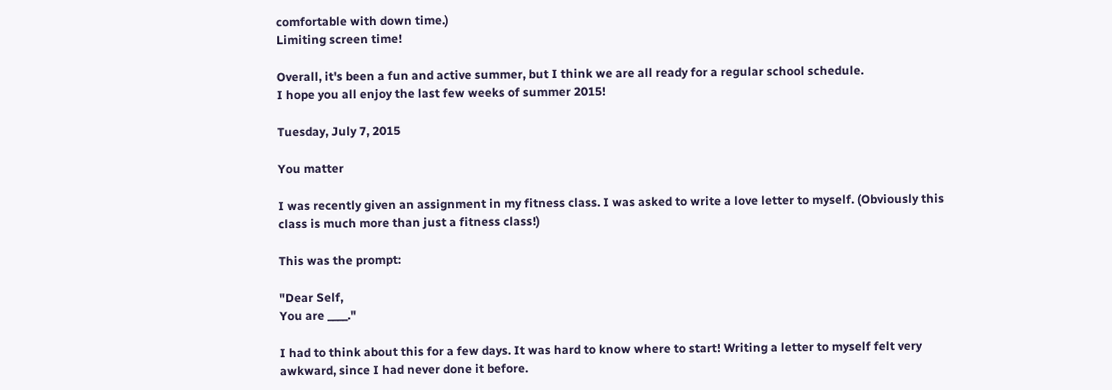comfortable with down time.)
Limiting screen time!

Overall, it's been a fun and active summer, but I think we are all ready for a regular school schedule.
I hope you all enjoy the last few weeks of summer 2015!

Tuesday, July 7, 2015

You matter

I was recently given an assignment in my fitness class. I was asked to write a love letter to myself. (Obviously this class is much more than just a fitness class!)

This was the prompt:

"Dear Self,
You are ____."

I had to think about this for a few days. It was hard to know where to start! Writing a letter to myself felt very awkward, since I had never done it before.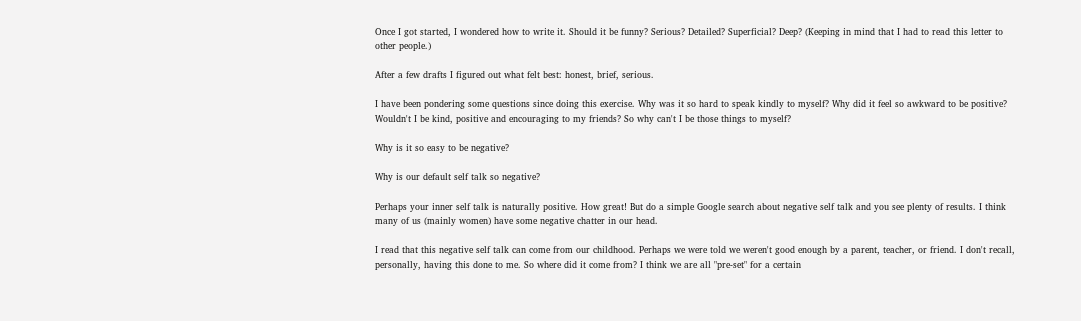Once I got started, I wondered how to write it. Should it be funny? Serious? Detailed? Superficial? Deep? (Keeping in mind that I had to read this letter to other people.)

After a few drafts I figured out what felt best: honest, brief, serious.

I have been pondering some questions since doing this exercise. Why was it so hard to speak kindly to myself? Why did it feel so awkward to be positive? Wouldn't I be kind, positive and encouraging to my friends? So why can't I be those things to myself?

Why is it so easy to be negative?

Why is our default self talk so negative?

Perhaps your inner self talk is naturally positive. How great! But do a simple Google search about negative self talk and you see plenty of results. I think many of us (mainly women) have some negative chatter in our head.

I read that this negative self talk can come from our childhood. Perhaps we were told we weren't good enough by a parent, teacher, or friend. I don't recall, personally, having this done to me. So where did it come from? I think we are all "pre-set" for a certain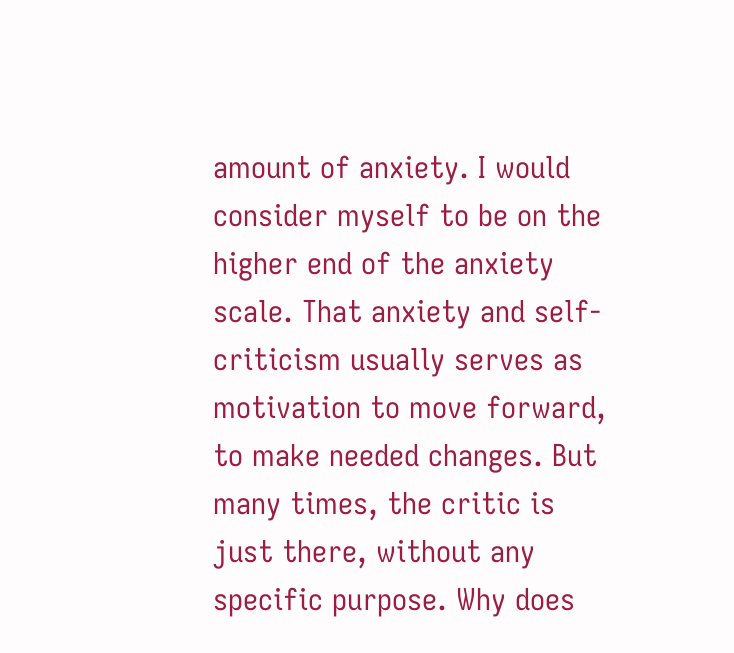amount of anxiety. I would consider myself to be on the higher end of the anxiety scale. That anxiety and self-criticism usually serves as motivation to move forward, to make needed changes. But many times, the critic is just there, without any specific purpose. Why does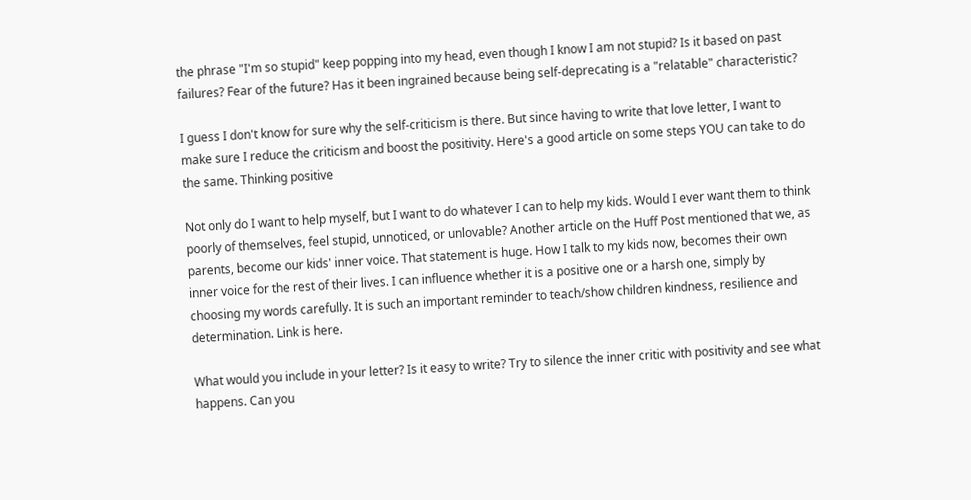the phrase "I'm so stupid" keep popping into my head, even though I know I am not stupid? Is it based on past failures? Fear of the future? Has it been ingrained because being self-deprecating is a "relatable" characteristic?

I guess I don't know for sure why the self-criticism is there. But since having to write that love letter, I want to make sure I reduce the criticism and boost the positivity. Here's a good article on some steps YOU can take to do the same. Thinking positive

Not only do I want to help myself, but I want to do whatever I can to help my kids. Would I ever want them to think poorly of themselves, feel stupid, unnoticed, or unlovable? Another article on the Huff Post mentioned that we, as parents, become our kids' inner voice. That statement is huge. How I talk to my kids now, becomes their own inner voice for the rest of their lives. I can influence whether it is a positive one or a harsh one, simply by choosing my words carefully. It is such an important reminder to teach/show children kindness, resilience and determination. Link is here.

What would you include in your letter? Is it easy to write? Try to silence the inner critic with positivity and see what happens. Can you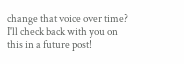change that voice over time? I'll check back with you on this in a future post!